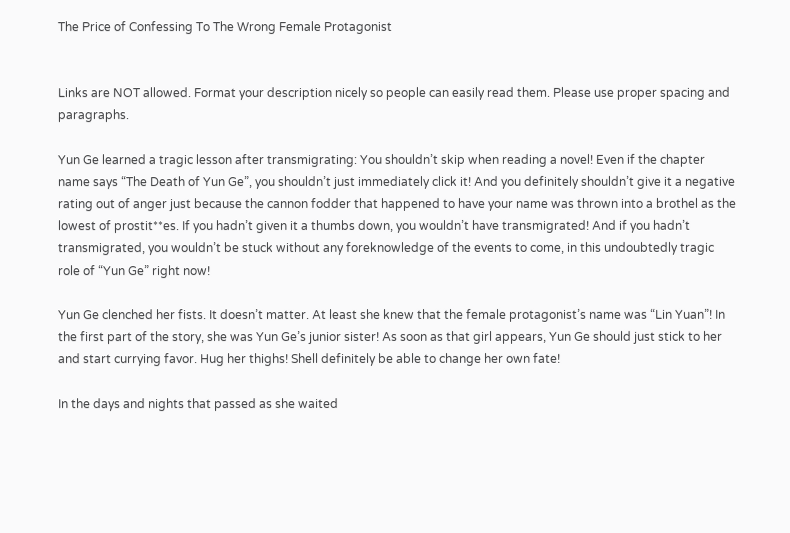The Price of Confessing To The Wrong Female Protagonist


Links are NOT allowed. Format your description nicely so people can easily read them. Please use proper spacing and paragraphs.

Yun Ge learned a tragic lesson after transmigrating: You shouldn’t skip when reading a novel! Even if the chapter name says “The Death of Yun Ge”, you shouldn’t just immediately click it! And you definitely shouldn’t give it a negative rating out of anger just because the cannon fodder that happened to have your name was thrown into a brothel as the lowest of prostit**es. If you hadn’t given it a thumbs down, you wouldn’t have transmigrated! And if you hadn’t transmigrated, you wouldn’t be stuck without any foreknowledge of the events to come, in this undoubtedly tragic role of “Yun Ge” right now!

Yun Ge clenched her fists. It doesn’t matter. At least she knew that the female protagonist’s name was “Lin Yuan”! In the first part of the story, she was Yun Ge’s junior sister! As soon as that girl appears, Yun Ge should just stick to her and start currying favor. Hug her thighs! Shell definitely be able to change her own fate!

In the days and nights that passed as she waited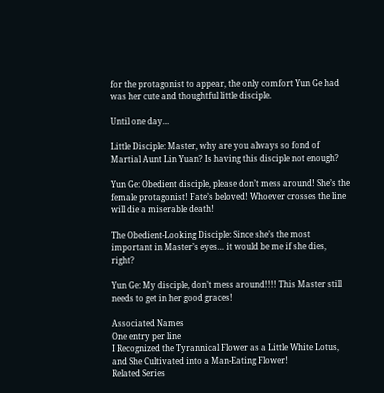for the protagonist to appear, the only comfort Yun Ge had was her cute and thoughtful little disciple.

Until one day…

Little Disciple: Master, why are you always so fond of Martial Aunt Lin Yuan? Is having this disciple not enough?

Yun Ge: Obedient disciple, please don’t mess around! She’s the female protagonist! Fate’s beloved! Whoever crosses the line will die a miserable death!

The Obedient-Looking Disciple: Since she’s the most important in Master’s eyes… it would be me if she dies, right?

Yun Ge: My disciple, don’t mess around!!!! This Master still needs to get in her good graces!

Associated Names
One entry per line
I Recognized the Tyrannical Flower as a Little White Lotus, and She Cultivated into a Man-Eating Flower!
Related Series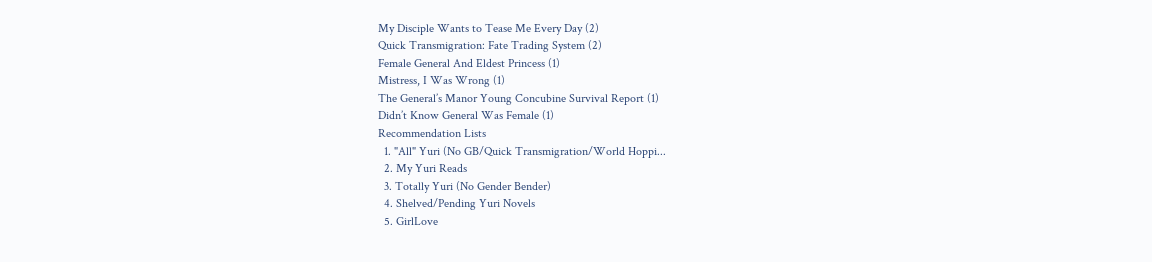My Disciple Wants to Tease Me Every Day (2)
Quick Transmigration: Fate Trading System (2)
Female General And Eldest Princess (1)
Mistress, I Was Wrong (1)
The General’s Manor Young Concubine Survival Report (1)
Didn’t Know General Was Female (1)
Recommendation Lists
  1. "All" Yuri (No GB/Quick Transmigration/World Hoppi...
  2. My Yuri Reads
  3. Totally Yuri (No Gender Bender)
  4. Shelved/Pending Yuri Novels
  5. GirlLove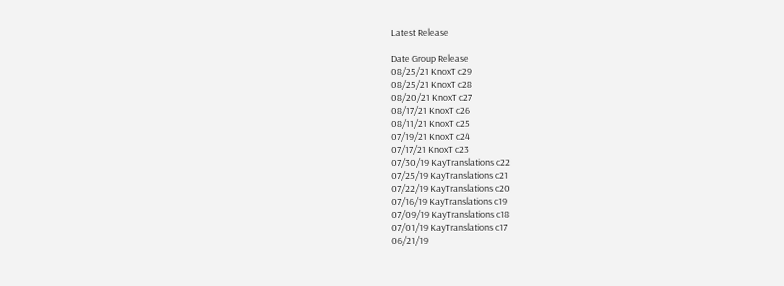Latest Release

Date Group Release
08/25/21 KnoxT c29
08/25/21 KnoxT c28
08/20/21 KnoxT c27
08/17/21 KnoxT c26
08/11/21 KnoxT c25
07/19/21 KnoxT c24
07/17/21 KnoxT c23
07/30/19 KayTranslations c22
07/25/19 KayTranslations c21
07/22/19 KayTranslations c20
07/16/19 KayTranslations c19
07/09/19 KayTranslations c18
07/01/19 KayTranslations c17
06/21/19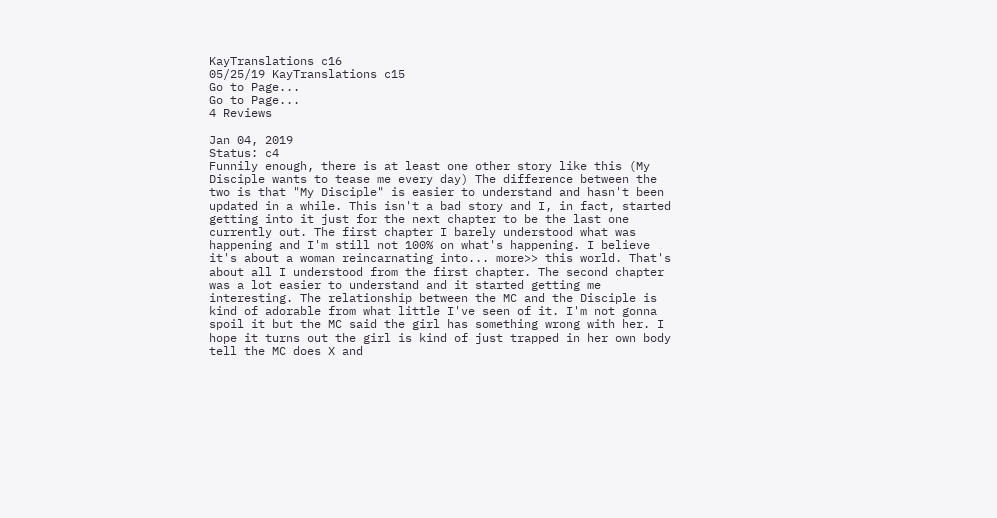KayTranslations c16
05/25/19 KayTranslations c15
Go to Page...
Go to Page...
4 Reviews

Jan 04, 2019
Status: c4
Funnily enough, there is at least one other story like this (My Disciple wants to tease me every day) The difference between the two is that "My Disciple" is easier to understand and hasn't been updated in a while. This isn't a bad story and I, in fact, started getting into it just for the next chapter to be the last one currently out. The first chapter I barely understood what was happening and I'm still not 100% on what's happening. I believe it's about a woman reincarnating into... more>> this world. That's about all I understood from the first chapter. The second chapter was a lot easier to understand and it started getting me interesting. The relationship between the MC and the Disciple is kind of adorable from what little I've seen of it. I'm not gonna spoil it but the MC said the girl has something wrong with her. I hope it turns out the girl is kind of just trapped in her own body tell the MC does X and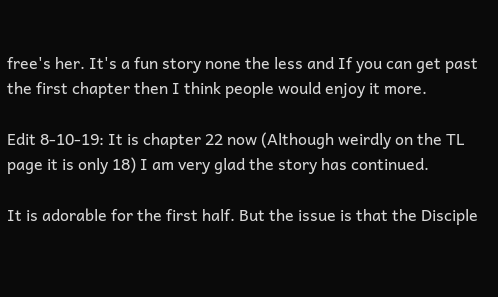free's her. It's a fun story none the less and If you can get past the first chapter then I think people would enjoy it more.

Edit 8-10-19: It is chapter 22 now (Although weirdly on the TL page it is only 18) I am very glad the story has continued.

It is adorable for the first half. But the issue is that the Disciple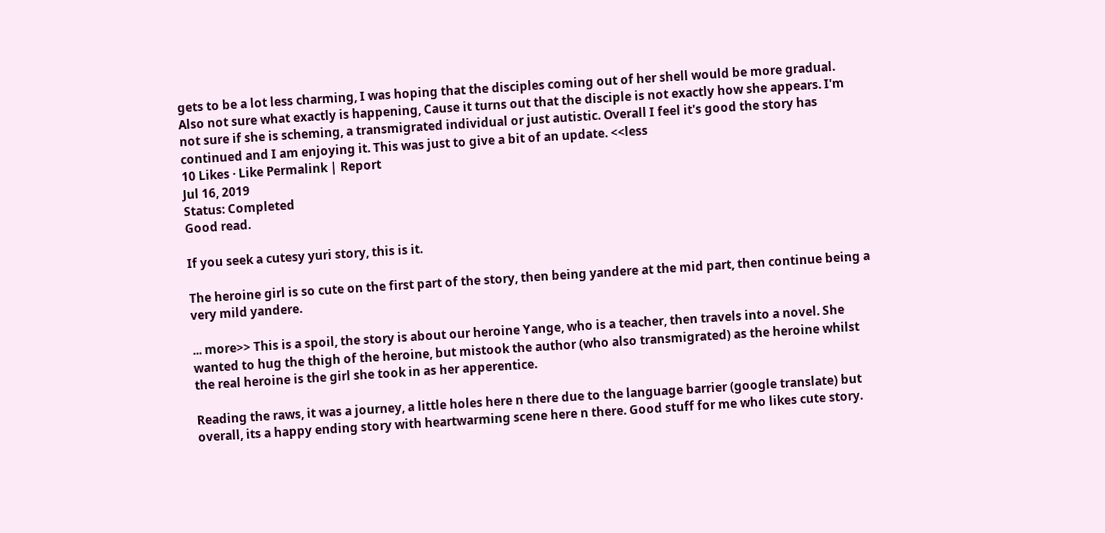gets to be a lot less charming, I was hoping that the disciples coming out of her shell would be more gradual. Also not sure what exactly is happening, Cause it turns out that the disciple is not exactly how she appears. I'm not sure if she is scheming, a transmigrated individual or just autistic. Overall I feel it's good the story has continued and I am enjoying it. This was just to give a bit of an update. <<less
10 Likes · Like Permalink | Report
Jul 16, 2019
Status: Completed
Good read.

If you seek a cutesy yuri story, this is it.

The heroine girl is so cute on the first part of the story, then being yandere at the mid part, then continue being a very mild yandere.

... more>> This is a spoil, the story is about our heroine Yange, who is a teacher, then travels into a novel. She wanted to hug the thigh of the heroine, but mistook the author (who also transmigrated) as the heroine whilst the real heroine is the girl she took in as her apperentice.

Reading the raws, it was a journey, a little holes here n there due to the language barrier (google translate) but overall, its a happy ending story with heartwarming scene here n there. Good stuff for me who likes cute story.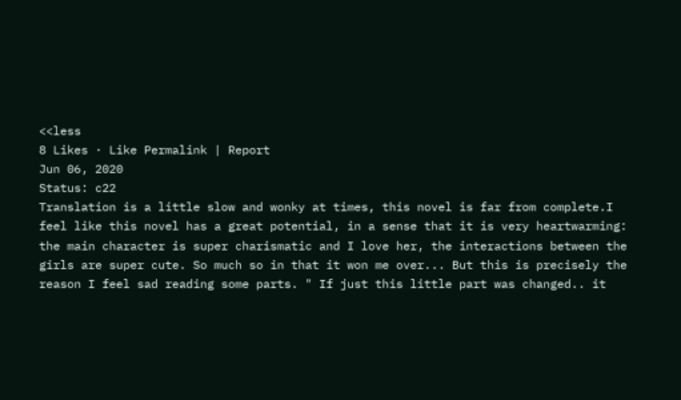<<less
8 Likes · Like Permalink | Report
Jun 06, 2020
Status: c22
Translation is a little slow and wonky at times, this novel is far from complete.I feel like this novel has a great potential, in a sense that it is very heartwarming: the main character is super charismatic and I love her, the interactions between the girls are super cute. So much so in that it won me over... But this is precisely the reason I feel sad reading some parts. " If just this little part was changed.. it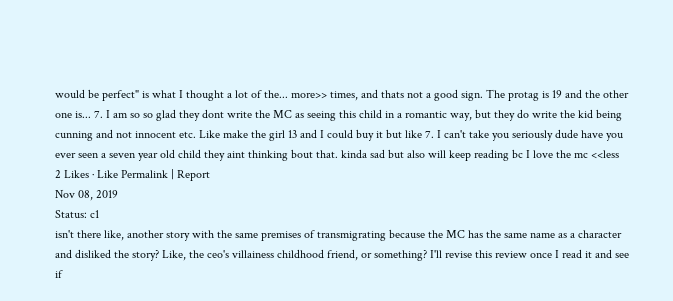would be perfect" is what I thought a lot of the... more>> times, and thats not a good sign. The protag is 19 and the other one is... 7. I am so so glad they dont write the MC as seeing this child in a romantic way, but they do write the kid being cunning and not innocent etc. Like make the girl 13 and I could buy it but like 7. I can't take you seriously dude have you ever seen a seven year old child they aint thinking bout that. kinda sad but also will keep reading bc I love the mc <<less
2 Likes · Like Permalink | Report
Nov 08, 2019
Status: c1
isn't there like, another story with the same premises of transmigrating because the MC has the same name as a character and disliked the story? Like, the ceo's villainess childhood friend, or something? I'll revise this review once I read it and see if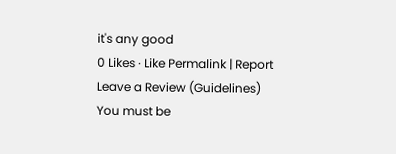it's any good
0 Likes · Like Permalink | Report
Leave a Review (Guidelines)
You must be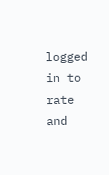logged in to rate and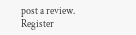post a review. Register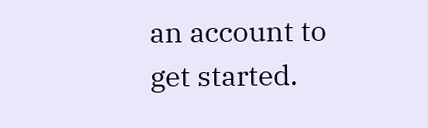an account to get started.